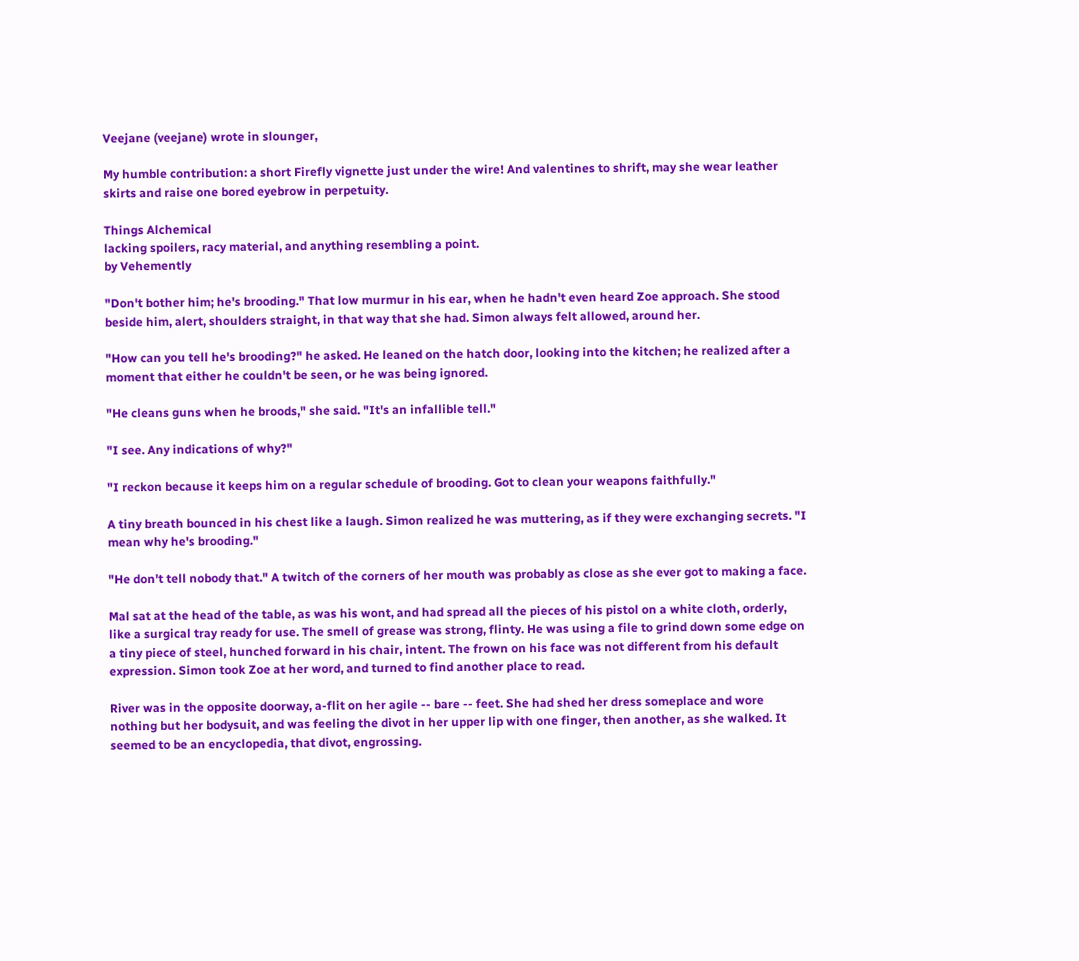Veejane (veejane) wrote in slounger,

My humble contribution: a short Firefly vignette just under the wire! And valentines to shrift, may she wear leather skirts and raise one bored eyebrow in perpetuity.

Things Alchemical
lacking spoilers, racy material, and anything resembling a point.
by Vehemently

"Don't bother him; he's brooding." That low murmur in his ear, when he hadn't even heard Zoe approach. She stood beside him, alert, shoulders straight, in that way that she had. Simon always felt allowed, around her.

"How can you tell he's brooding?" he asked. He leaned on the hatch door, looking into the kitchen; he realized after a moment that either he couldn't be seen, or he was being ignored.

"He cleans guns when he broods," she said. "It's an infallible tell."

"I see. Any indications of why?"

"I reckon because it keeps him on a regular schedule of brooding. Got to clean your weapons faithfully."

A tiny breath bounced in his chest like a laugh. Simon realized he was muttering, as if they were exchanging secrets. "I mean why he's brooding."

"He don't tell nobody that." A twitch of the corners of her mouth was probably as close as she ever got to making a face.

Mal sat at the head of the table, as was his wont, and had spread all the pieces of his pistol on a white cloth, orderly, like a surgical tray ready for use. The smell of grease was strong, flinty. He was using a file to grind down some edge on a tiny piece of steel, hunched forward in his chair, intent. The frown on his face was not different from his default expression. Simon took Zoe at her word, and turned to find another place to read.

River was in the opposite doorway, a-flit on her agile -- bare -- feet. She had shed her dress someplace and wore nothing but her bodysuit, and was feeling the divot in her upper lip with one finger, then another, as she walked. It seemed to be an encyclopedia, that divot, engrossing.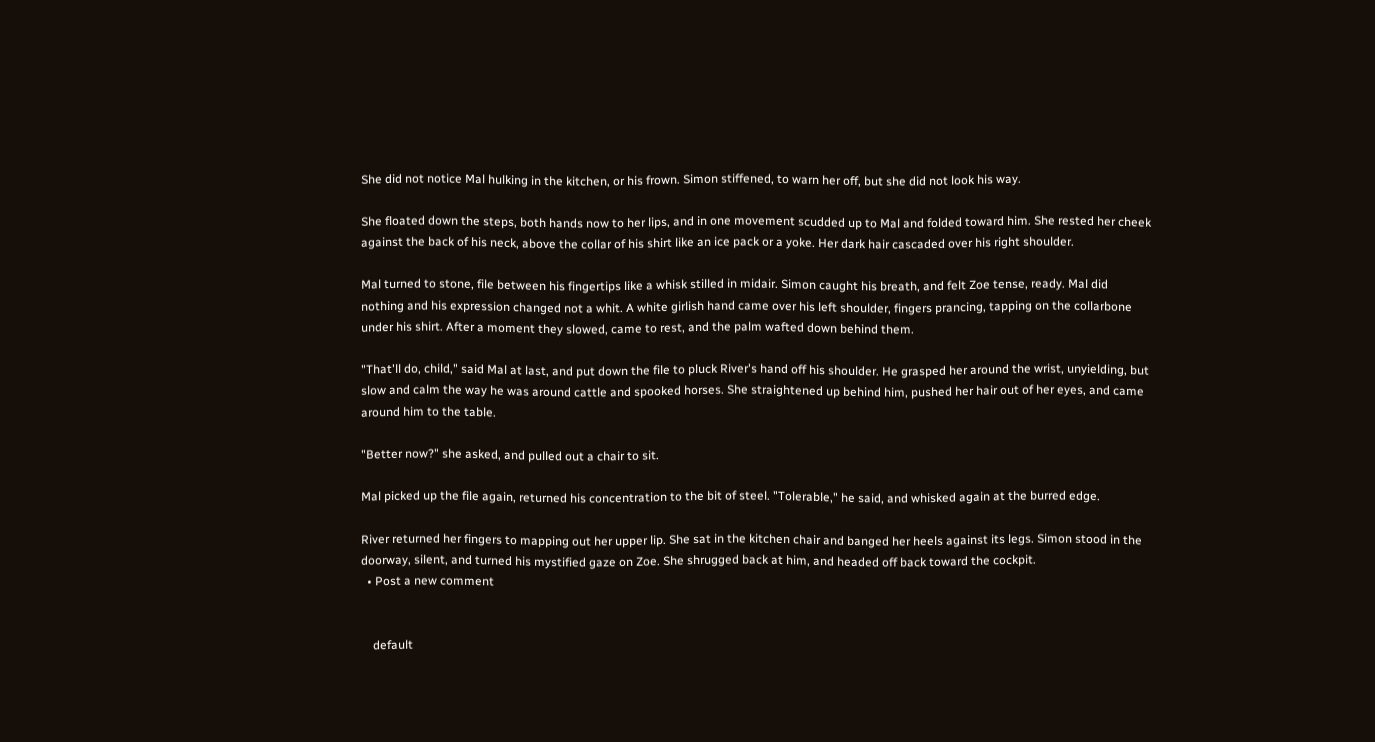She did not notice Mal hulking in the kitchen, or his frown. Simon stiffened, to warn her off, but she did not look his way.

She floated down the steps, both hands now to her lips, and in one movement scudded up to Mal and folded toward him. She rested her cheek against the back of his neck, above the collar of his shirt like an ice pack or a yoke. Her dark hair cascaded over his right shoulder.

Mal turned to stone, file between his fingertips like a whisk stilled in midair. Simon caught his breath, and felt Zoe tense, ready. Mal did nothing and his expression changed not a whit. A white girlish hand came over his left shoulder, fingers prancing, tapping on the collarbone under his shirt. After a moment they slowed, came to rest, and the palm wafted down behind them.

"That'll do, child," said Mal at last, and put down the file to pluck River's hand off his shoulder. He grasped her around the wrist, unyielding, but slow and calm the way he was around cattle and spooked horses. She straightened up behind him, pushed her hair out of her eyes, and came around him to the table.

"Better now?" she asked, and pulled out a chair to sit.

Mal picked up the file again, returned his concentration to the bit of steel. "Tolerable," he said, and whisked again at the burred edge.

River returned her fingers to mapping out her upper lip. She sat in the kitchen chair and banged her heels against its legs. Simon stood in the doorway, silent, and turned his mystified gaze on Zoe. She shrugged back at him, and headed off back toward the cockpit.
  • Post a new comment


    default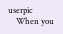userpic
    When you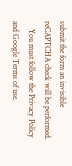submit the form an invisible reCAPTCHA check will be performed.
    You must follow the Privacy Policy and Google Terms of use.